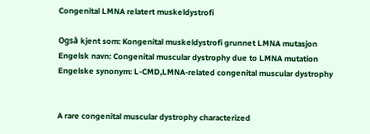Congenital LMNA relatert muskeldystrofi

Også kjent som: Kongenital muskeldystrofi grunnet LMNA mutasjon
Engelsk navn: Congenital muscular dystrophy due to LMNA mutation
Engelske synonym: L-CMD,LMNA-related congenital muscular dystrophy


A rare congenital muscular dystrophy characterized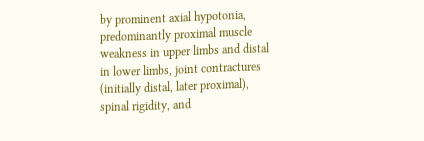by prominent axial hypotonia, predominantly proximal muscle weakness in upper limbs and distal in lower limbs, joint contractures (initially distal, later proximal), spinal rigidity, and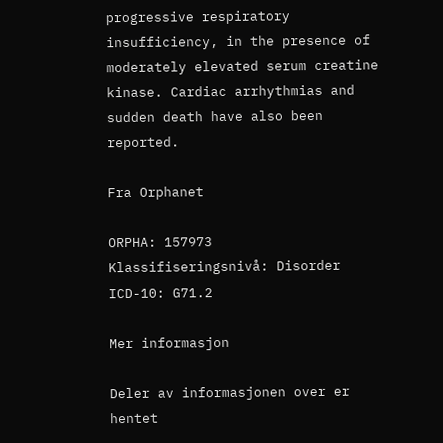progressive respiratory insufficiency, in the presence of moderately elevated serum creatine kinase. Cardiac arrhythmias and sudden death have also been reported.

Fra Orphanet

ORPHA: 157973
Klassifiseringsnivå: Disorder
ICD-10: G71.2

Mer informasjon

Deler av informasjonen over er hentet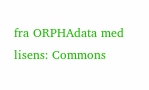fra ORPHAdata med lisens: Commons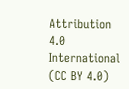Attribution 4.0 International (CC BY 4.0)